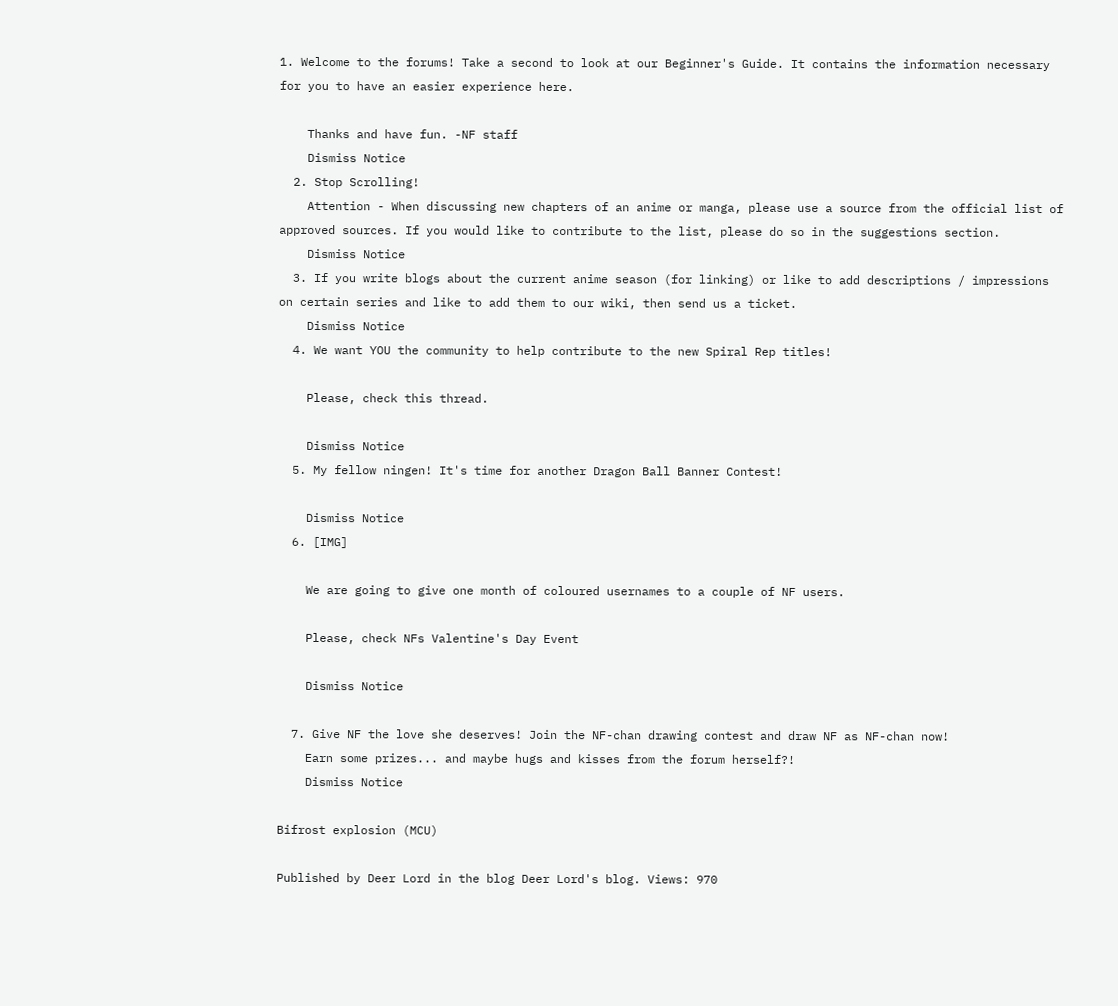1. Welcome to the forums! Take a second to look at our Beginner's Guide. It contains the information necessary for you to have an easier experience here.

    Thanks and have fun. -NF staff
    Dismiss Notice
  2. Stop Scrolling!
    Attention - When discussing new chapters of an anime or manga, please use a source from the official list of approved sources. If you would like to contribute to the list, please do so in the suggestions section.
    Dismiss Notice
  3. If you write blogs about the current anime season (for linking) or like to add descriptions / impressions on certain series and like to add them to our wiki, then send us a ticket.
    Dismiss Notice
  4. We want YOU the community to help contribute to the new Spiral Rep titles!

    Please, check this thread.

    Dismiss Notice
  5. My fellow ningen! It's time for another Dragon Ball Banner Contest!

    Dismiss Notice
  6. [IMG]

    We are going to give one month of coloured usernames to a couple of NF users.

    Please, check NFs Valentine's Day Event

    Dismiss Notice

  7. Give NF the love she deserves! Join the NF-chan drawing contest and draw NF as NF-chan now!
    Earn some prizes... and maybe hugs and kisses from the forum herself?!
    Dismiss Notice

Bifrost explosion (MCU)

Published by Deer Lord in the blog Deer Lord's blog. Views: 970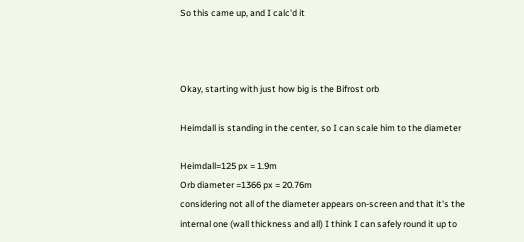So this came up, and I calc'd it



Okay, starting with just how big is the Bifrost orb

Heimdall is standing in the center, so I can scale him to the diameter

Heimdall=125 px = 1.9m
Orb diameter =1366 px = 20.76m
considering not all of the diameter appears on-screen and that it's the internal one (wall thickness and all) I think I can safely round it up to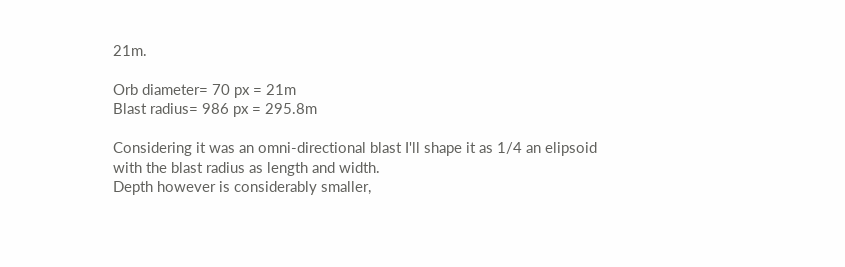21m.

Orb diameter= 70 px = 21m
Blast radius= 986 px = 295.8m

Considering it was an omni-directional blast I'll shape it as 1/4 an elipsoid with the blast radius as length and width.
Depth however is considerably smaller,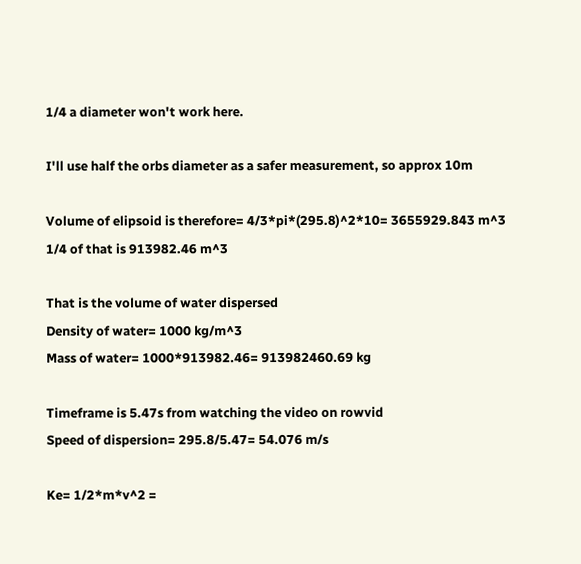1/4 a diameter won't work here.

I'll use half the orbs diameter as a safer measurement, so approx 10m

Volume of elipsoid is therefore= 4/3*pi*(295.8)^2*10= 3655929.843 m^3
1/4 of that is 913982.46 m^3

That is the volume of water dispersed
Density of water= 1000 kg/m^3
Mass of water= 1000*913982.46= 913982460.69 kg

Timeframe is 5.47s from watching the video on rowvid
Speed of dispersion= 295.8/5.47= 54.076 m/s

Ke= 1/2*m*v^2 =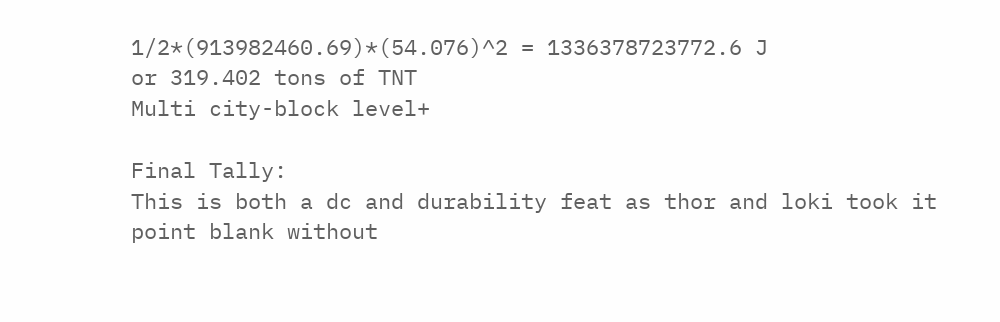1/2*(913982460.69)*(54.076)^2 = 1336378723772.6 J
or 319.402 tons of TNT
Multi city-block level+

Final Tally:
This is both a dc and durability feat as thor and loki took it point blank without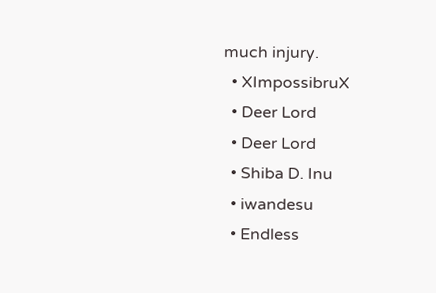much injury.
  • XImpossibruX
  • Deer Lord
  • Deer Lord
  • Shiba D. Inu
  • iwandesu
  • Endless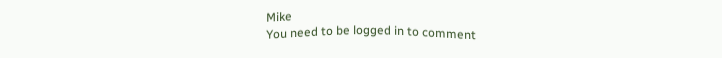Mike
You need to be logged in to comment